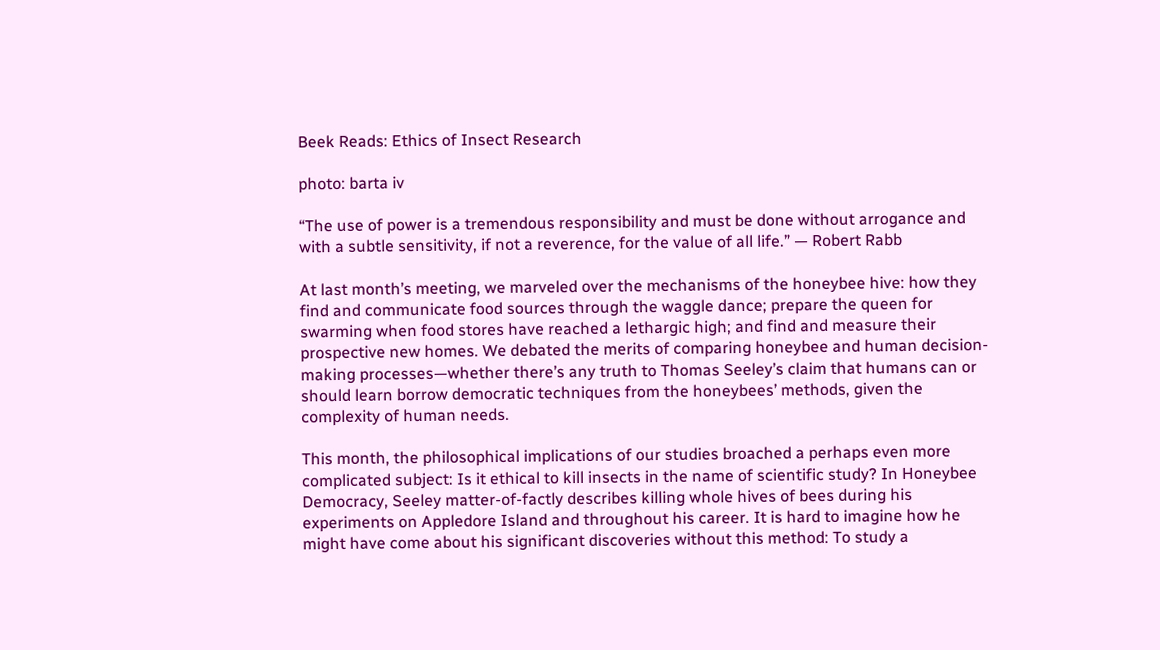Beek Reads: Ethics of Insect Research

photo: barta iv

“The use of power is a tremendous responsibility and must be done without arrogance and with a subtle sensitivity, if not a reverence, for the value of all life.” — Robert Rabb

At last month’s meeting, we marveled over the mechanisms of the honeybee hive: how they find and communicate food sources through the waggle dance; prepare the queen for swarming when food stores have reached a lethargic high; and find and measure their prospective new homes. We debated the merits of comparing honeybee and human decision-making processes—whether there’s any truth to Thomas Seeley’s claim that humans can or should learn borrow democratic techniques from the honeybees’ methods, given the complexity of human needs.

This month, the philosophical implications of our studies broached a perhaps even more complicated subject: Is it ethical to kill insects in the name of scientific study? In Honeybee Democracy, Seeley matter-of-factly describes killing whole hives of bees during his experiments on Appledore Island and throughout his career. It is hard to imagine how he might have come about his significant discoveries without this method: To study a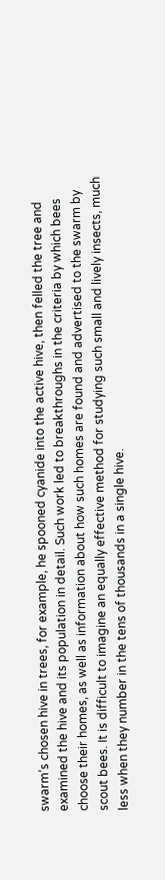swarm’s chosen hive in trees, for example, he spooned cyanide into the active hive, then felled the tree and examined the hive and its population in detail. Such work led to breakthroughs in the criteria by which bees choose their homes, as well as information about how such homes are found and advertised to the swarm by scout bees. It is difficult to imagine an equally effective method for studying such small and lively insects, much less when they number in the tens of thousands in a single hive.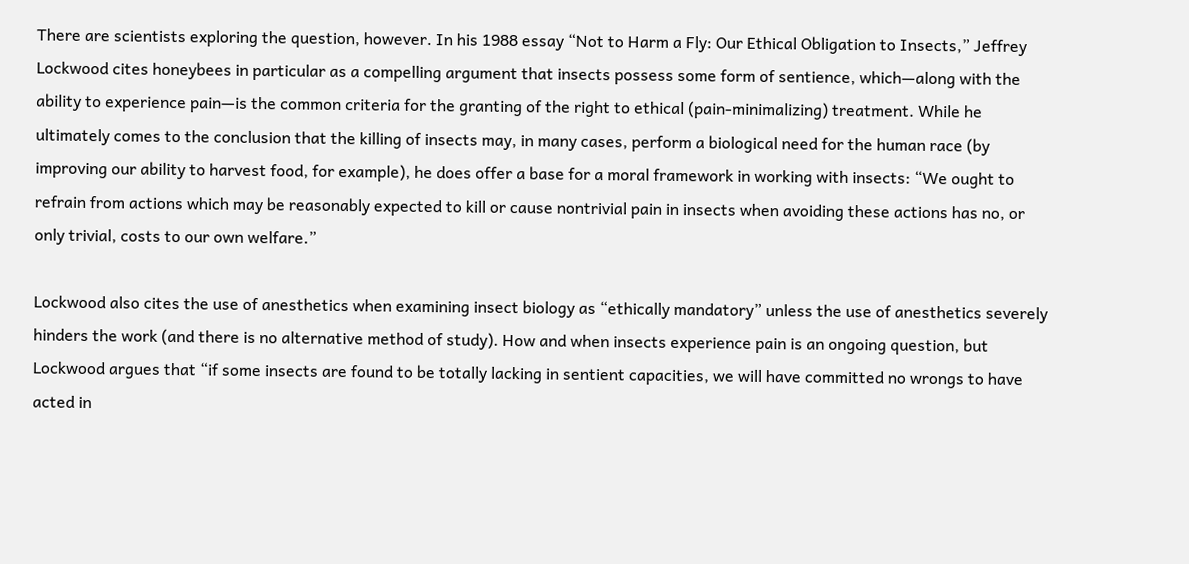There are scientists exploring the question, however. In his 1988 essay “Not to Harm a Fly: Our Ethical Obligation to Insects,” Jeffrey Lockwood cites honeybees in particular as a compelling argument that insects possess some form of sentience, which—along with the ability to experience pain—is the common criteria for the granting of the right to ethical (pain-minimalizing) treatment. While he ultimately comes to the conclusion that the killing of insects may, in many cases, perform a biological need for the human race (by improving our ability to harvest food, for example), he does offer a base for a moral framework in working with insects: “We ought to refrain from actions which may be reasonably expected to kill or cause nontrivial pain in insects when avoiding these actions has no, or only trivial, costs to our own welfare.”

Lockwood also cites the use of anesthetics when examining insect biology as “ethically mandatory” unless the use of anesthetics severely hinders the work (and there is no alternative method of study). How and when insects experience pain is an ongoing question, but Lockwood argues that “if some insects are found to be totally lacking in sentient capacities, we will have committed no wrongs to have acted in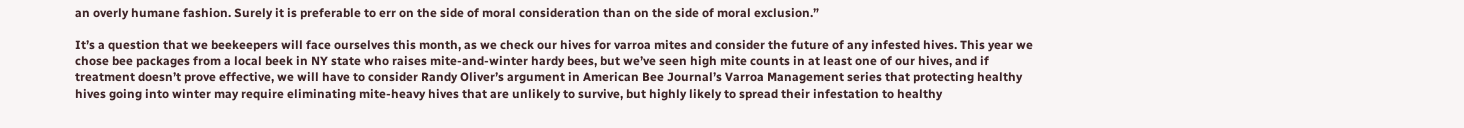an overly humane fashion. Surely it is preferable to err on the side of moral consideration than on the side of moral exclusion.”

It’s a question that we beekeepers will face ourselves this month, as we check our hives for varroa mites and consider the future of any infested hives. This year we chose bee packages from a local beek in NY state who raises mite-and-winter hardy bees, but we’ve seen high mite counts in at least one of our hives, and if treatment doesn’t prove effective, we will have to consider Randy Oliver’s argument in American Bee Journal’s Varroa Management series that protecting healthy hives going into winter may require eliminating mite-heavy hives that are unlikely to survive, but highly likely to spread their infestation to healthy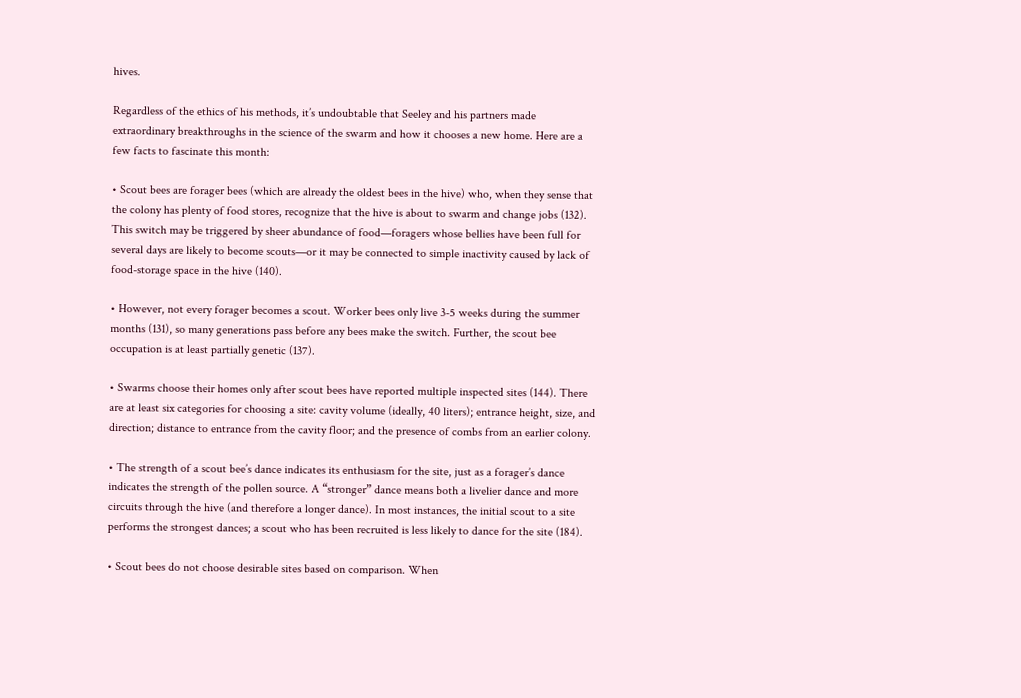hives.

Regardless of the ethics of his methods, it’s undoubtable that Seeley and his partners made extraordinary breakthroughs in the science of the swarm and how it chooses a new home. Here are a few facts to fascinate this month:

• Scout bees are forager bees (which are already the oldest bees in the hive) who, when they sense that the colony has plenty of food stores, recognize that the hive is about to swarm and change jobs (132). This switch may be triggered by sheer abundance of food—foragers whose bellies have been full for several days are likely to become scouts—or it may be connected to simple inactivity caused by lack of food-storage space in the hive (140).

• However, not every forager becomes a scout. Worker bees only live 3-5 weeks during the summer months (131), so many generations pass before any bees make the switch. Further, the scout bee occupation is at least partially genetic (137).

• Swarms choose their homes only after scout bees have reported multiple inspected sites (144). There are at least six categories for choosing a site: cavity volume (ideally, 40 liters); entrance height, size, and direction; distance to entrance from the cavity floor; and the presence of combs from an earlier colony.

• The strength of a scout bee’s dance indicates its enthusiasm for the site, just as a forager’s dance indicates the strength of the pollen source. A “stronger” dance means both a livelier dance and more circuits through the hive (and therefore a longer dance). In most instances, the initial scout to a site performs the strongest dances; a scout who has been recruited is less likely to dance for the site (184).

• Scout bees do not choose desirable sites based on comparison. When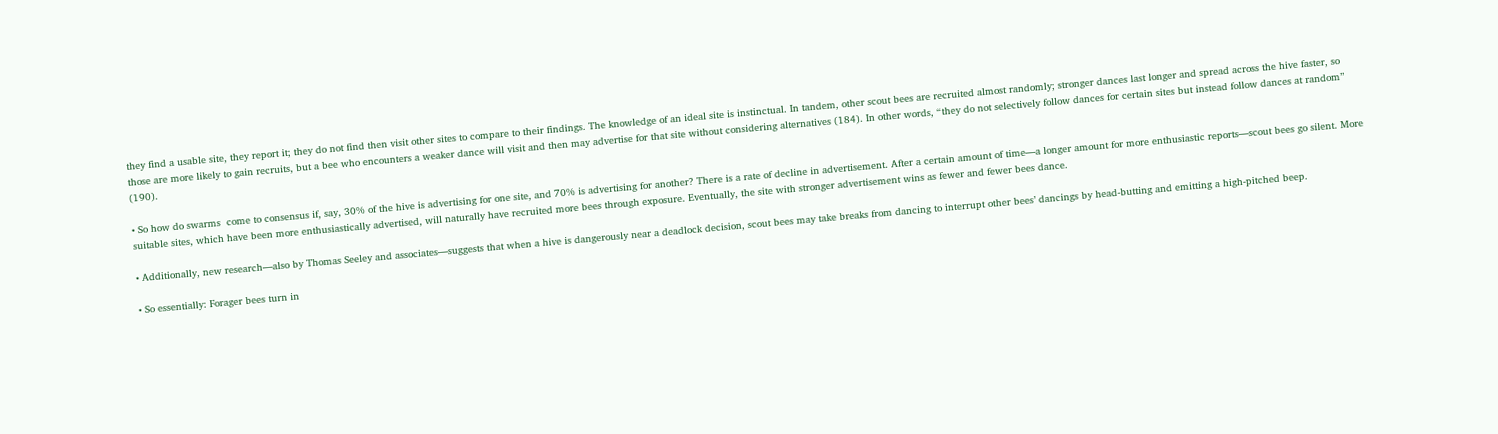they find a usable site, they report it; they do not find then visit other sites to compare to their findings. The knowledge of an ideal site is instinctual. In tandem, other scout bees are recruited almost randomly; stronger dances last longer and spread across the hive faster, so those are more likely to gain recruits, but a bee who encounters a weaker dance will visit and then may advertise for that site without considering alternatives (184). In other words, “they do not selectively follow dances for certain sites but instead follow dances at random” (190).

• So how do swarms  come to consensus if, say, 30% of the hive is advertising for one site, and 70% is advertising for another? There is a rate of decline in advertisement. After a certain amount of time—a longer amount for more enthusiastic reports—scout bees go silent. More suitable sites, which have been more enthusiastically advertised, will naturally have recruited more bees through exposure. Eventually, the site with stronger advertisement wins as fewer and fewer bees dance.

• Additionally, new research—also by Thomas Seeley and associates—suggests that when a hive is dangerously near a deadlock decision, scout bees may take breaks from dancing to interrupt other bees’ dancings by head-butting and emitting a high-pitched beep.

• So essentially: Forager bees turn in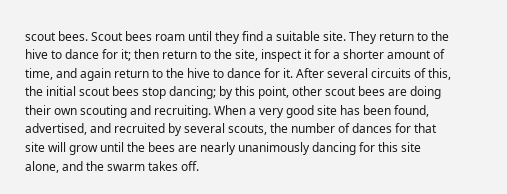scout bees. Scout bees roam until they find a suitable site. They return to the hive to dance for it; then return to the site, inspect it for a shorter amount of time, and again return to the hive to dance for it. After several circuits of this, the initial scout bees stop dancing; by this point, other scout bees are doing their own scouting and recruiting. When a very good site has been found, advertised, and recruited by several scouts, the number of dances for that site will grow until the bees are nearly unanimously dancing for this site alone, and the swarm takes off.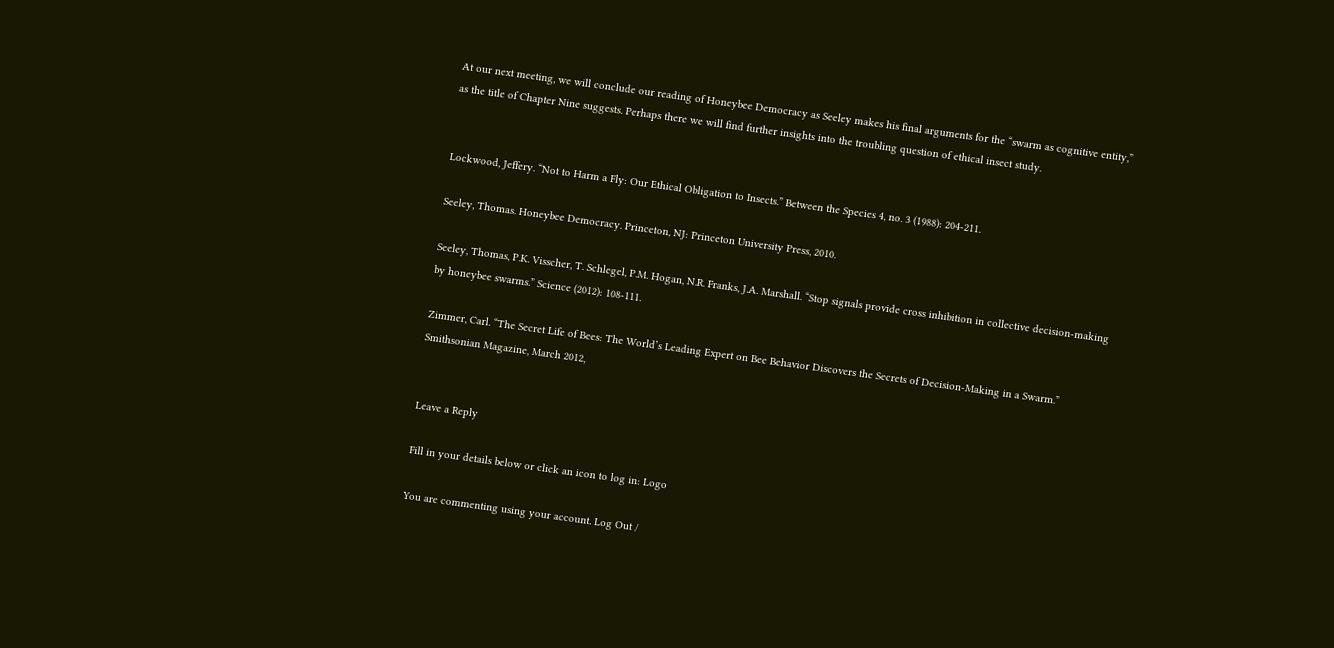At our next meeting, we will conclude our reading of Honeybee Democracy as Seeley makes his final arguments for the “swarm as cognitive entity,” as the title of Chapter Nine suggests. Perhaps there we will find further insights into the troubling question of ethical insect study.


Lockwood, Jeffery. “Not to Harm a Fly: Our Ethical Obligation to Insects.” Between the Species 4, no. 3 (1988): 204-211.

Seeley, Thomas. Honeybee Democracy. Princeton, NJ: Princeton University Press, 2010.

Seeley, Thomas, P.K. Visscher, T. Schlegel, P.M. Hogan, N.R. Franks, J.A. Marshall. “Stop signals provide cross inhibition in collective decision-making by honeybee swarms.” Science (2012): 108-111.

Zimmer, Carl. “The Secret Life of Bees: The World’s Leading Expert on Bee Behavior Discovers the Secrets of Decision-Making in a Swarm.” Smithsonian Magazine, March 2012,


Leave a Reply

Fill in your details below or click an icon to log in: Logo

You are commenting using your account. Log Out /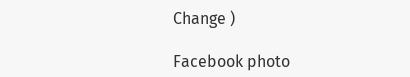Change )

Facebook photo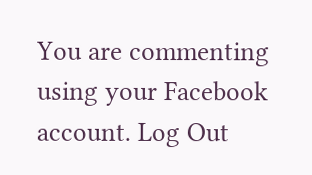You are commenting using your Facebook account. Log Out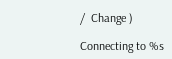/  Change )

Connecting to %s